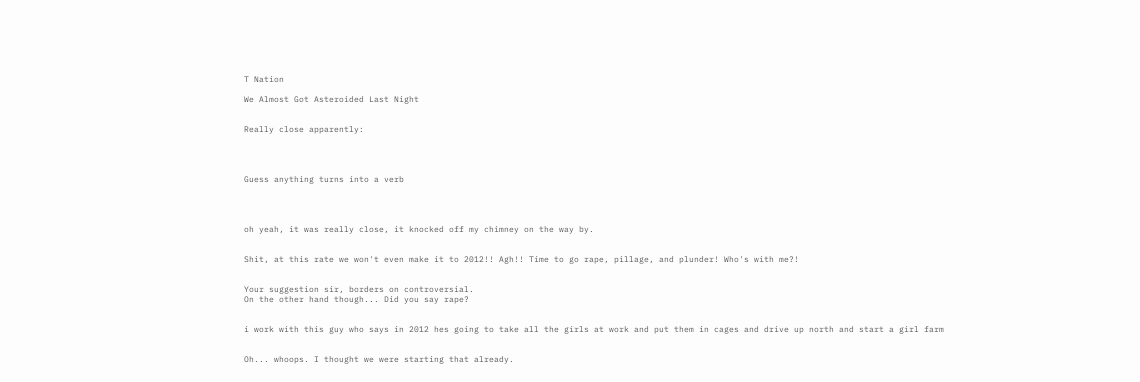T Nation

We Almost Got Asteroided Last Night


Really close apparently:




Guess anything turns into a verb




oh yeah, it was really close, it knocked off my chimney on the way by.


Shit, at this rate we won't even make it to 2012!! Agh!! Time to go rape, pillage, and plunder! Who's with me?!


Your suggestion sir, borders on controversial.
On the other hand though... Did you say rape?


i work with this guy who says in 2012 hes going to take all the girls at work and put them in cages and drive up north and start a girl farm


Oh... whoops. I thought we were starting that already.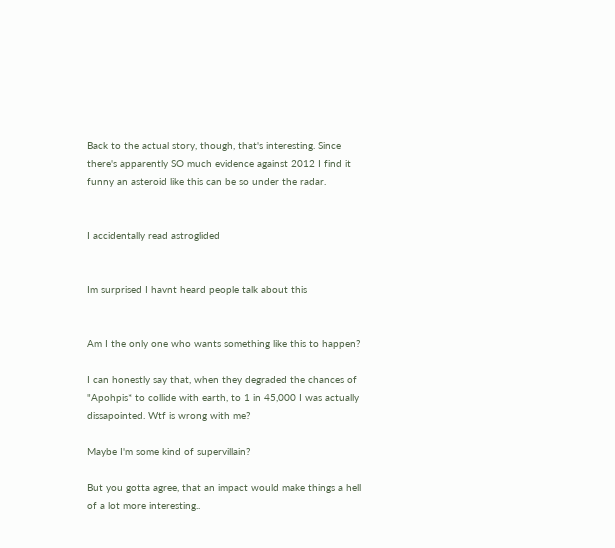Back to the actual story, though, that's interesting. Since there's apparently SO much evidence against 2012 I find it funny an asteroid like this can be so under the radar.


I accidentally read astroglided


Im surprised I havnt heard people talk about this


Am I the only one who wants something like this to happen?

I can honestly say that, when they degraded the chances of "Apohpis* to collide with earth, to 1 in 45,000 I was actually dissapointed. Wtf is wrong with me?

Maybe I'm some kind of supervillain?

But you gotta agree, that an impact would make things a hell of a lot more interesting..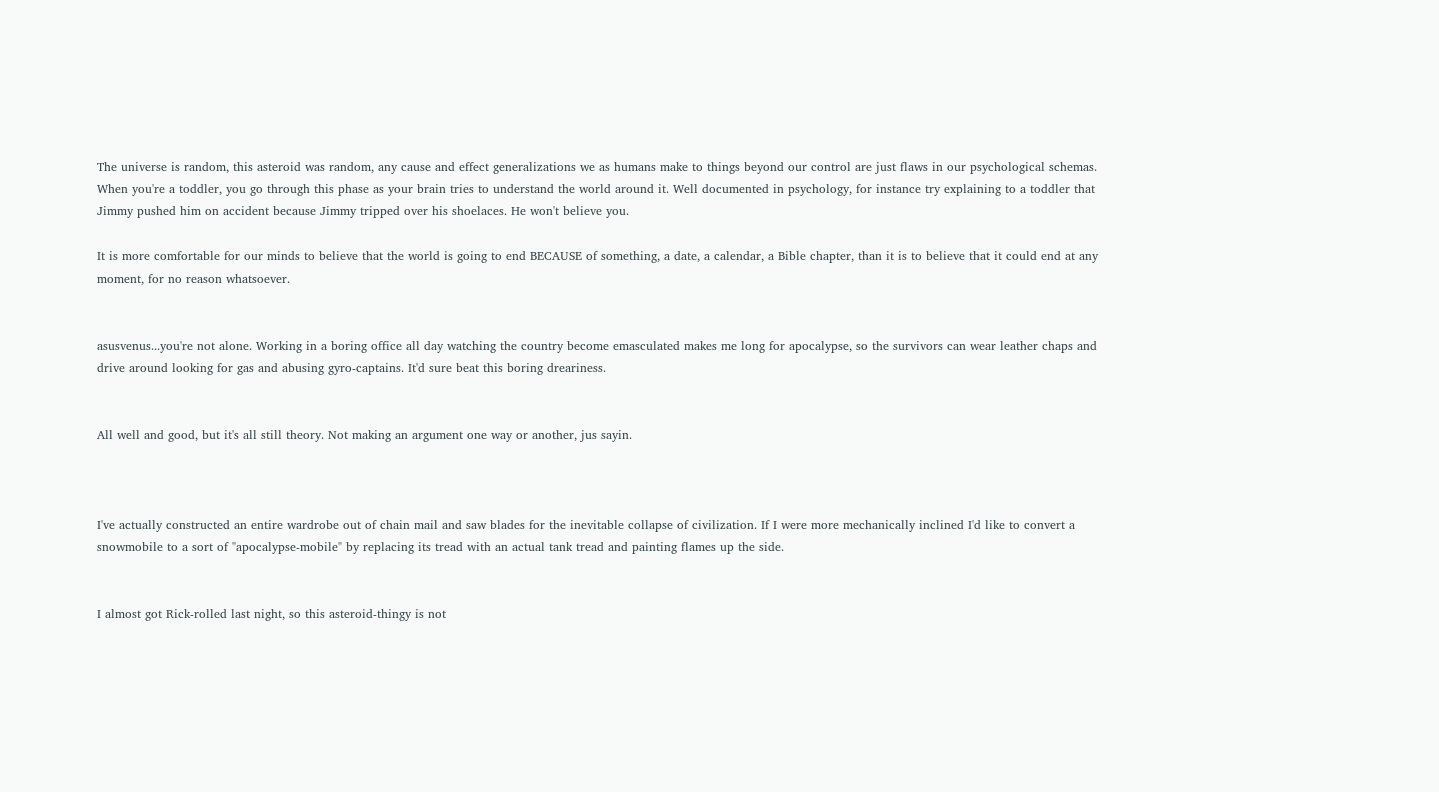The universe is random, this asteroid was random, any cause and effect generalizations we as humans make to things beyond our control are just flaws in our psychological schemas. When you're a toddler, you go through this phase as your brain tries to understand the world around it. Well documented in psychology, for instance try explaining to a toddler that Jimmy pushed him on accident because Jimmy tripped over his shoelaces. He won't believe you.

It is more comfortable for our minds to believe that the world is going to end BECAUSE of something, a date, a calendar, a Bible chapter, than it is to believe that it could end at any moment, for no reason whatsoever.


asusvenus...you're not alone. Working in a boring office all day watching the country become emasculated makes me long for apocalypse, so the survivors can wear leather chaps and drive around looking for gas and abusing gyro-captains. It'd sure beat this boring dreariness.


All well and good, but it's all still theory. Not making an argument one way or another, jus sayin.



I've actually constructed an entire wardrobe out of chain mail and saw blades for the inevitable collapse of civilization. If I were more mechanically inclined I'd like to convert a snowmobile to a sort of "apocalypse-mobile" by replacing its tread with an actual tank tread and painting flames up the side.


I almost got Rick-rolled last night, so this asteroid-thingy is not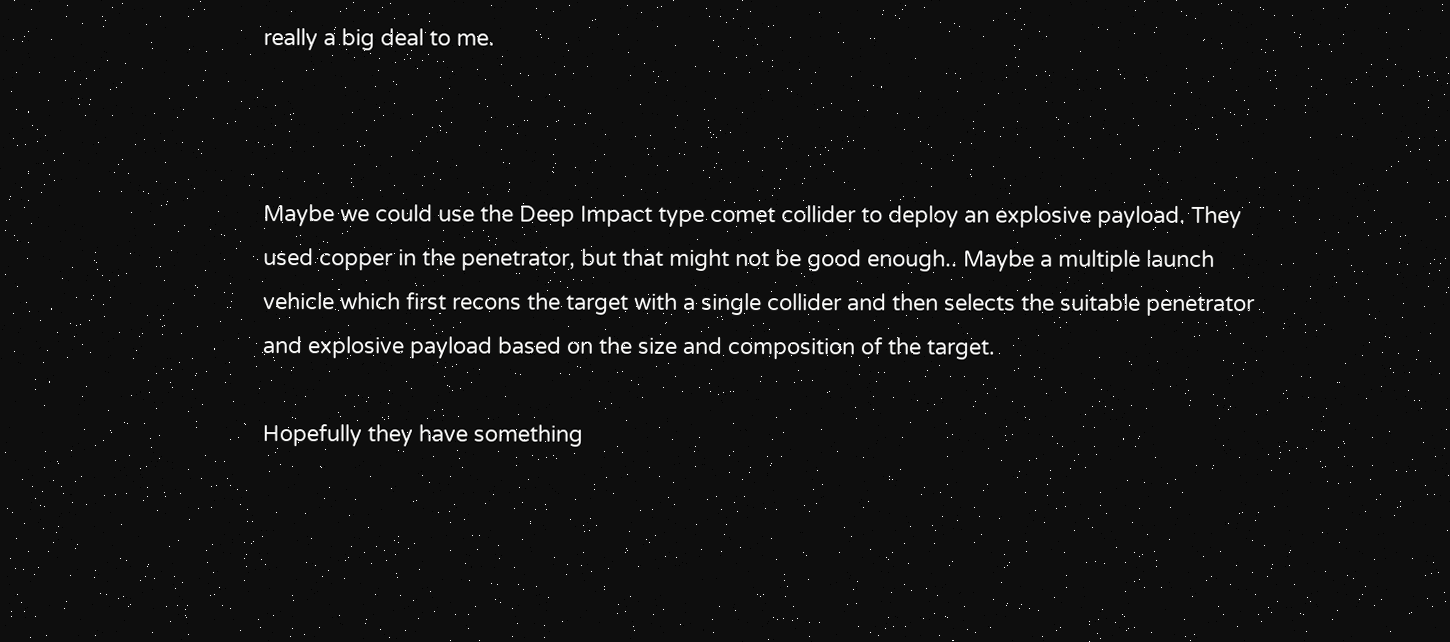really a big deal to me.



Maybe we could use the Deep Impact type comet collider to deploy an explosive payload. They used copper in the penetrator, but that might not be good enough.. Maybe a multiple launch vehicle which first recons the target with a single collider and then selects the suitable penetrator and explosive payload based on the size and composition of the target.

Hopefully they have something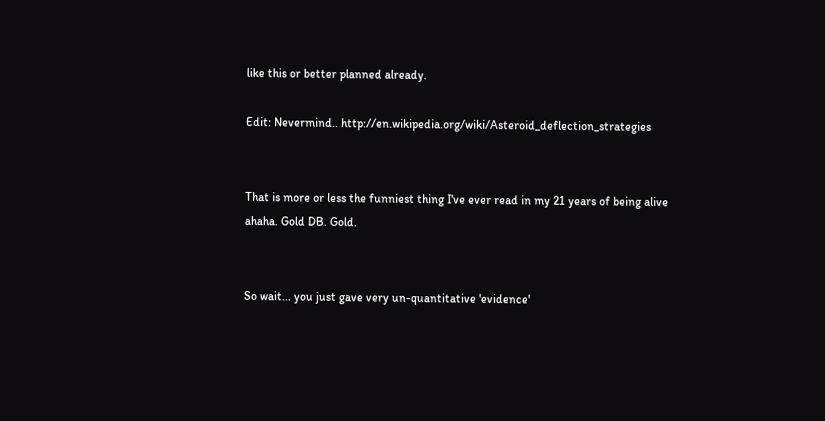like this or better planned already.

Edit: Nevermind.. http://en.wikipedia.org/wiki/Asteroid_deflection_strategies


That is more or less the funniest thing I've ever read in my 21 years of being alive ahaha. Gold DB. Gold.


So wait... you just gave very un-quantitative 'evidence'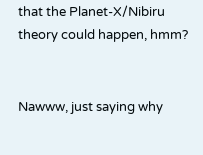that the Planet-X/Nibiru theory could happen, hmm?


Nawww, just saying why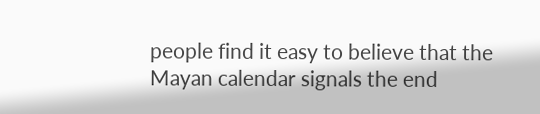people find it easy to believe that the Mayan calendar signals the end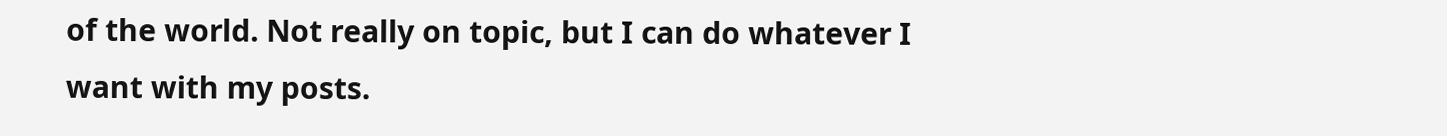of the world. Not really on topic, but I can do whatever I want with my posts.